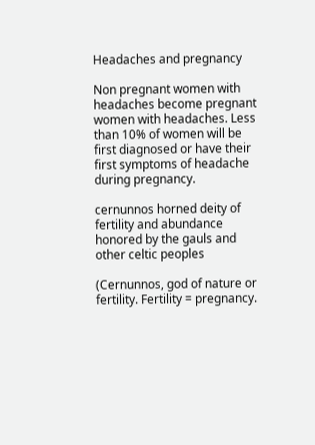Headaches and pregnancy

Non pregnant women with headaches become pregnant women with headaches. Less than 10% of women will be first diagnosed or have their first symptoms of headache during pregnancy.

cernunnos horned deity of fertility and abundance honored by the gauls and other celtic peoples

(Cernunnos, god of nature or fertility. Fertility = pregnancy.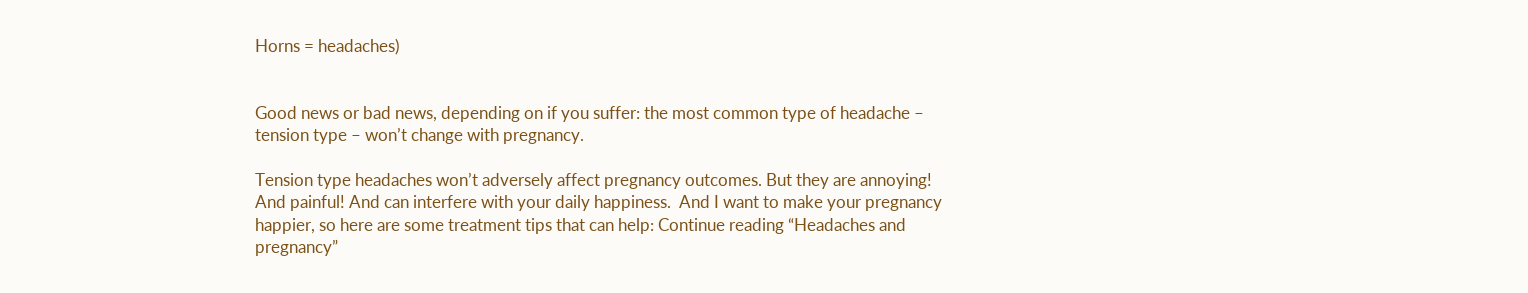Horns = headaches)


Good news or bad news, depending on if you suffer: the most common type of headache – tension type – won’t change with pregnancy.

Tension type headaches won’t adversely affect pregnancy outcomes. But they are annoying! And painful! And can interfere with your daily happiness.  And I want to make your pregnancy happier, so here are some treatment tips that can help: Continue reading “Headaches and pregnancy”